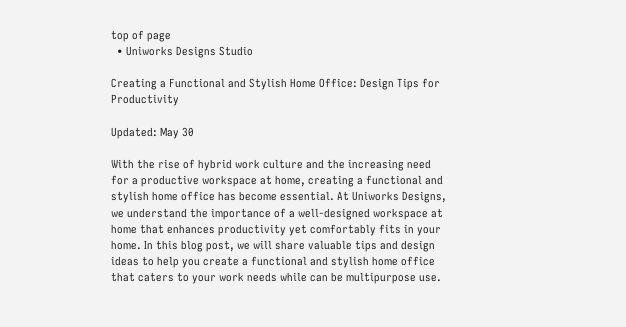top of page
  • Uniworks Designs Studio

Creating a Functional and Stylish Home Office: Design Tips for Productivity

Updated: May 30

With the rise of hybrid work culture and the increasing need for a productive workspace at home, creating a functional and stylish home office has become essential. At Uniworks Designs, we understand the importance of a well-designed workspace at home that enhances productivity yet comfortably fits in your home. In this blog post, we will share valuable tips and design ideas to help you create a functional and stylish home office that caters to your work needs while can be multipurpose use.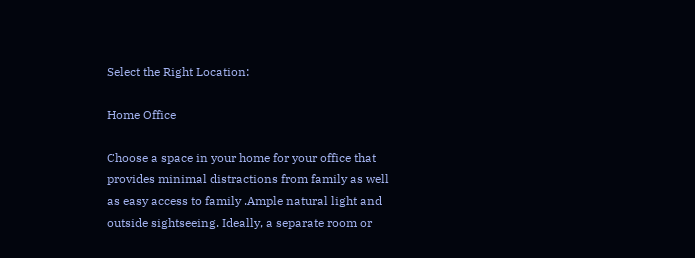Select the Right Location:

Home Office

Choose a space in your home for your office that provides minimal distractions from family as well as easy access to family .Ample natural light and outside sightseeing. Ideally, a separate room or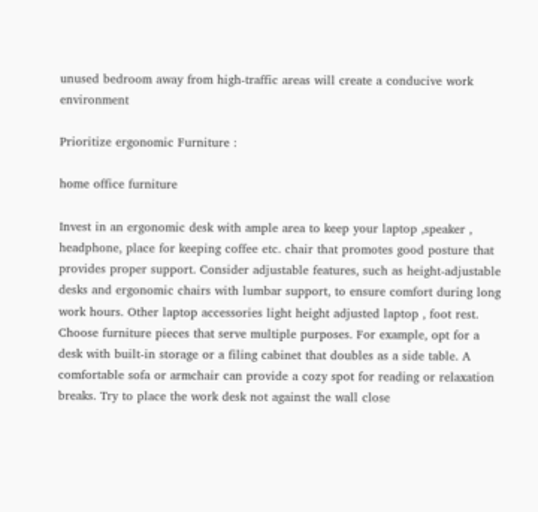unused bedroom away from high-traffic areas will create a conducive work environment

Prioritize ergonomic Furniture :

home office furniture

Invest in an ergonomic desk with ample area to keep your laptop ,speaker , headphone, place for keeping coffee etc. chair that promotes good posture that provides proper support. Consider adjustable features, such as height-adjustable desks and ergonomic chairs with lumbar support, to ensure comfort during long work hours. Other laptop accessories light height adjusted laptop , foot rest. Choose furniture pieces that serve multiple purposes. For example, opt for a desk with built-in storage or a filing cabinet that doubles as a side table. A comfortable sofa or armchair can provide a cozy spot for reading or relaxation breaks. Try to place the work desk not against the wall close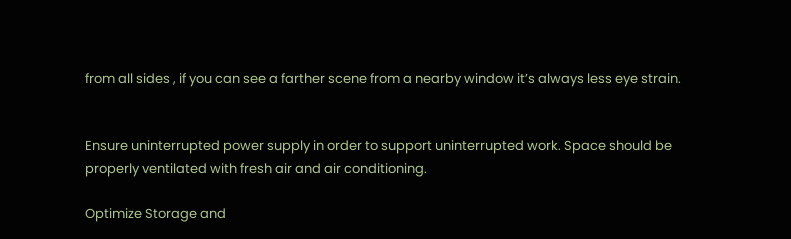from all sides , if you can see a farther scene from a nearby window it’s always less eye strain.


Ensure uninterrupted power supply in order to support uninterrupted work. Space should be properly ventilated with fresh air and air conditioning.

Optimize Storage and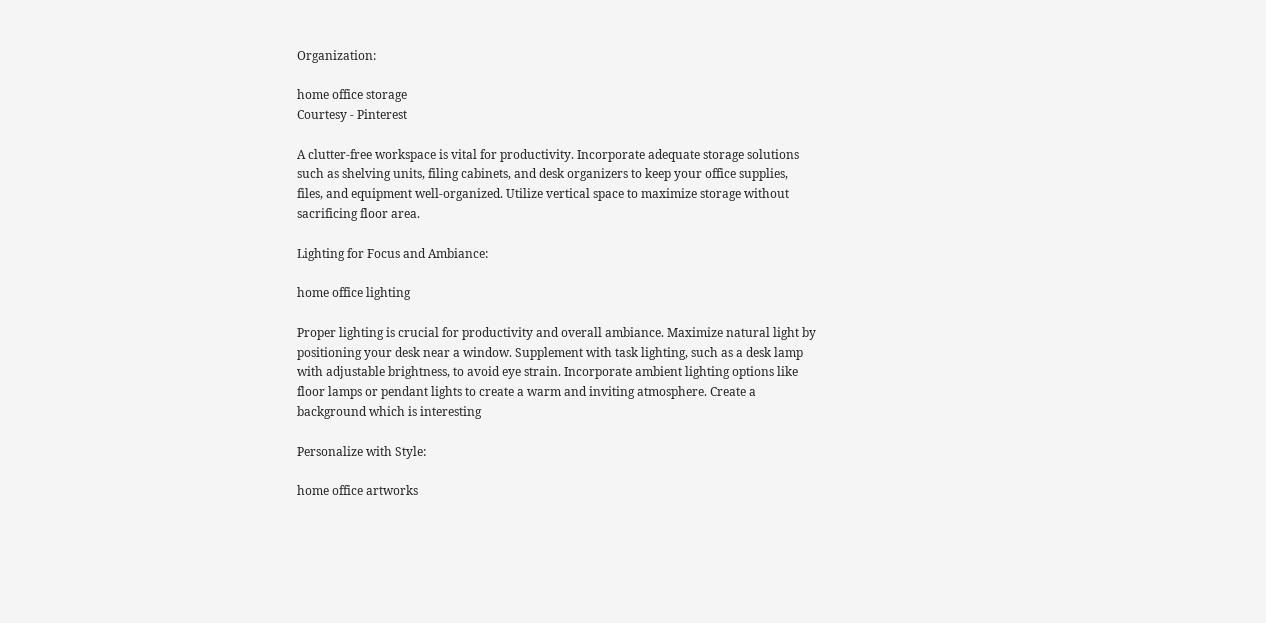Organization:

home office storage
Courtesy - Pinterest

A clutter-free workspace is vital for productivity. Incorporate adequate storage solutions such as shelving units, filing cabinets, and desk organizers to keep your office supplies, files, and equipment well-organized. Utilize vertical space to maximize storage without sacrificing floor area.

Lighting for Focus and Ambiance:

home office lighting

Proper lighting is crucial for productivity and overall ambiance. Maximize natural light by positioning your desk near a window. Supplement with task lighting, such as a desk lamp with adjustable brightness, to avoid eye strain. Incorporate ambient lighting options like floor lamps or pendant lights to create a warm and inviting atmosphere. Create a background which is interesting

Personalize with Style:

home office artworks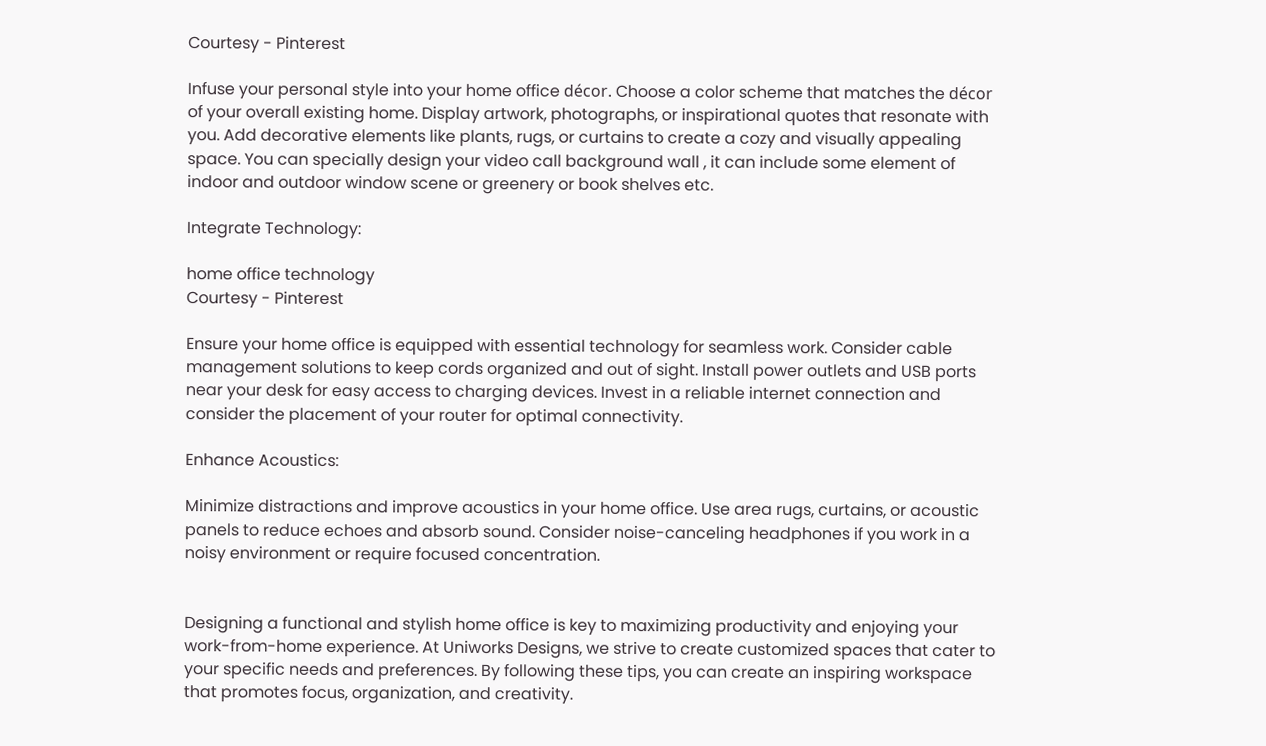Courtesy - Pinterest

Infuse your personal style into your home office décor. Choose a color scheme that matches the décor of your overall existing home. Display artwork, photographs, or inspirational quotes that resonate with you. Add decorative elements like plants, rugs, or curtains to create a cozy and visually appealing space. You can specially design your video call background wall , it can include some element of indoor and outdoor window scene or greenery or book shelves etc.

Integrate Technology:

home office technology
Courtesy - Pinterest

Ensure your home office is equipped with essential technology for seamless work. Consider cable management solutions to keep cords organized and out of sight. Install power outlets and USB ports near your desk for easy access to charging devices. Invest in a reliable internet connection and consider the placement of your router for optimal connectivity.

Enhance Acoustics:

Minimize distractions and improve acoustics in your home office. Use area rugs, curtains, or acoustic panels to reduce echoes and absorb sound. Consider noise-canceling headphones if you work in a noisy environment or require focused concentration.


Designing a functional and stylish home office is key to maximizing productivity and enjoying your work-from-home experience. At Uniworks Designs, we strive to create customized spaces that cater to your specific needs and preferences. By following these tips, you can create an inspiring workspace that promotes focus, organization, and creativity.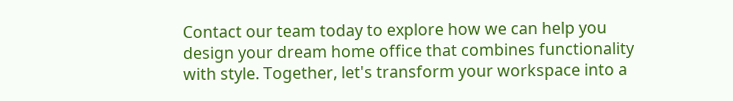Contact our team today to explore how we can help you design your dream home office that combines functionality with style. Together, let's transform your workspace into a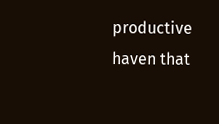productive haven that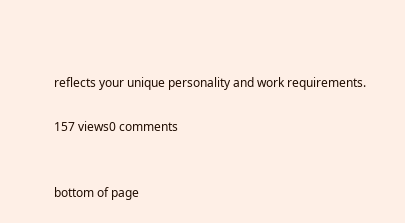reflects your unique personality and work requirements.

157 views0 comments


bottom of page